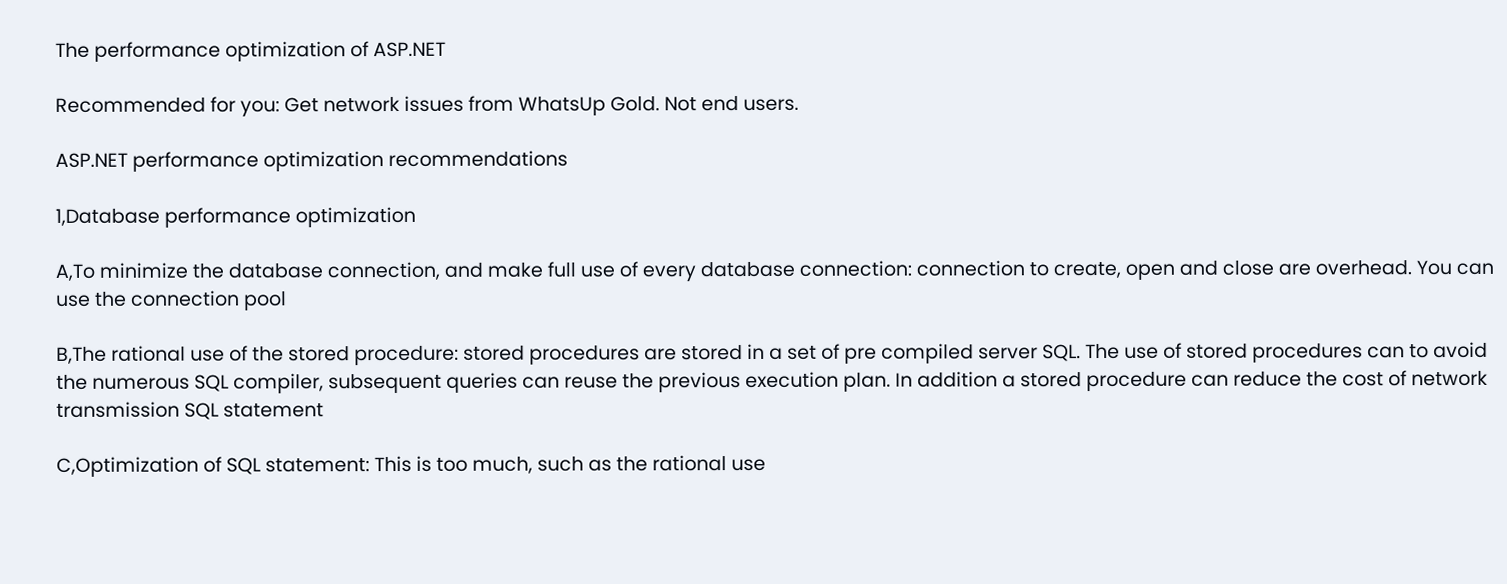The performance optimization of ASP.NET

Recommended for you: Get network issues from WhatsUp Gold. Not end users.

ASP.NET performance optimization recommendations

1,Database performance optimization

A,To minimize the database connection, and make full use of every database connection: connection to create, open and close are overhead. You can use the connection pool

B,The rational use of the stored procedure: stored procedures are stored in a set of pre compiled server SQL. The use of stored procedures can to avoid the numerous SQL compiler, subsequent queries can reuse the previous execution plan. In addition a stored procedure can reduce the cost of network transmission SQL statement

C,Optimization of SQL statement: This is too much, such as the rational use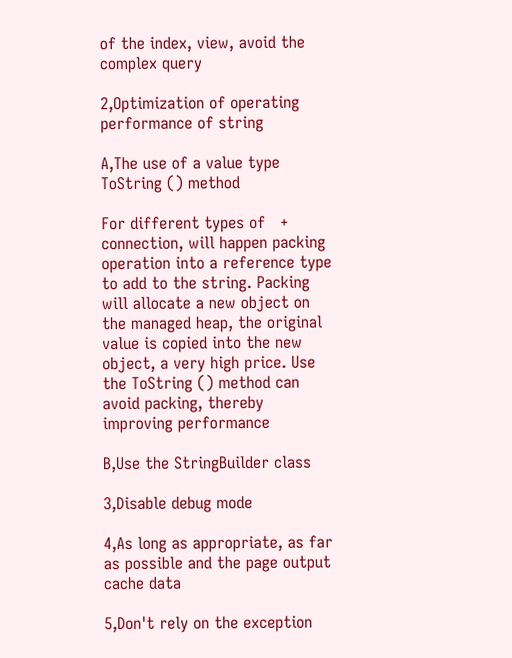of the index, view, avoid the complex query

2,Optimization of operating performance of string

A,The use of a value type ToString () method

For different types of   +  connection, will happen packing operation into a reference type to add to the string. Packing will allocate a new object on the managed heap, the original value is copied into the new object, a very high price. Use the ToString () method can avoid packing, thereby improving performance

B,Use the StringBuilder class

3,Disable debug mode

4,As long as appropriate, as far as possible and the page output cache data

5,Don't rely on the exception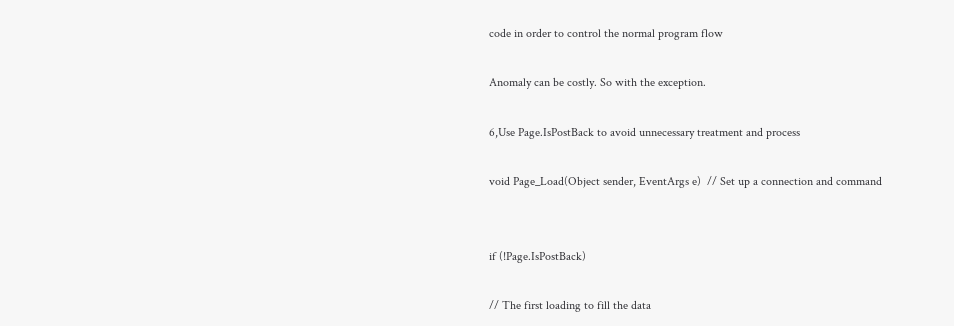code in order to control the normal program flow

Anomaly can be costly. So with the exception.

6,Use Page.IsPostBack to avoid unnecessary treatment and process

void Page_Load(Object sender, EventArgs e)  // Set up a connection and command


if (!Page.IsPostBack)

// The first loading to fill the data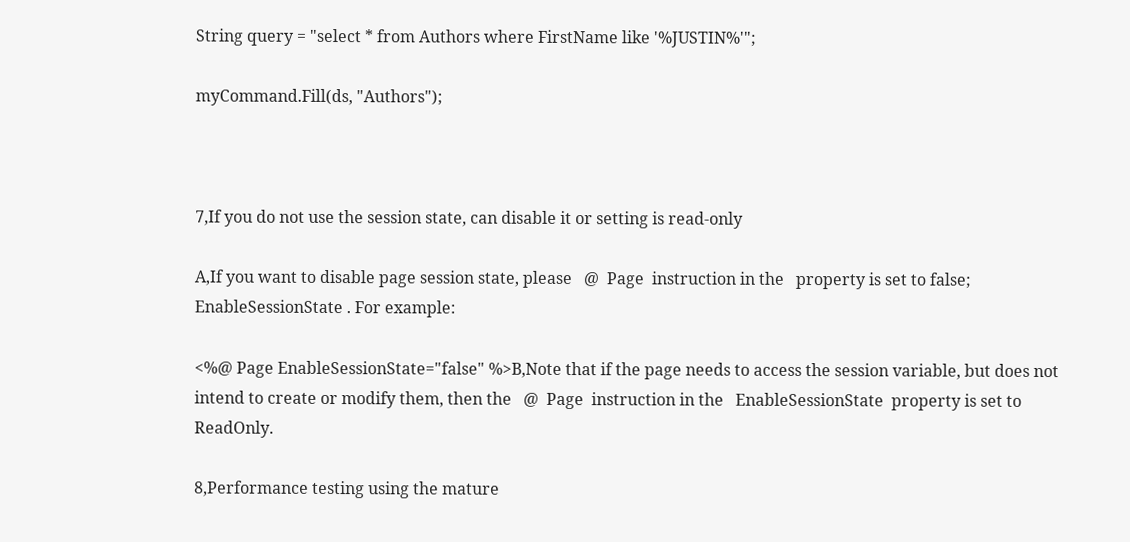String query = "select * from Authors where FirstName like '%JUSTIN%'";

myCommand.Fill(ds, "Authors");



7,If you do not use the session state, can disable it or setting is read-only

A,If you want to disable page session state, please   @  Page  instruction in the   property is set to false; EnableSessionState . For example:

<%@ Page EnableSessionState="false" %>B,Note that if the page needs to access the session variable, but does not intend to create or modify them, then the   @  Page  instruction in the   EnableSessionState  property is set to ReadOnly.

8,Performance testing using the mature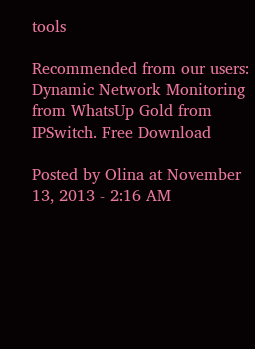tools

Recommended from our users: Dynamic Network Monitoring from WhatsUp Gold from IPSwitch. Free Download

Posted by Olina at November 13, 2013 - 2:16 AM